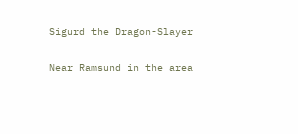Sigurd the Dragon-Slayer

Near Ramsund in the area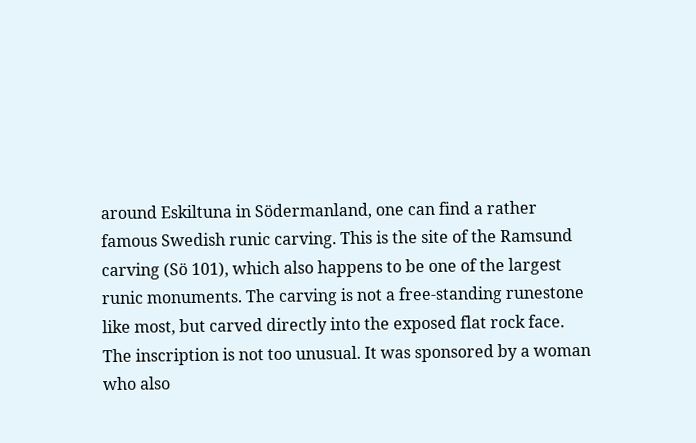around Eskiltuna in Södermanland, one can find a rather famous Swedish runic carving. This is the site of the Ramsund carving (Sö 101), which also happens to be one of the largest runic monuments. The carving is not a free-standing runestone like most, but carved directly into the exposed flat rock face. The inscription is not too unusual. It was sponsored by a woman who also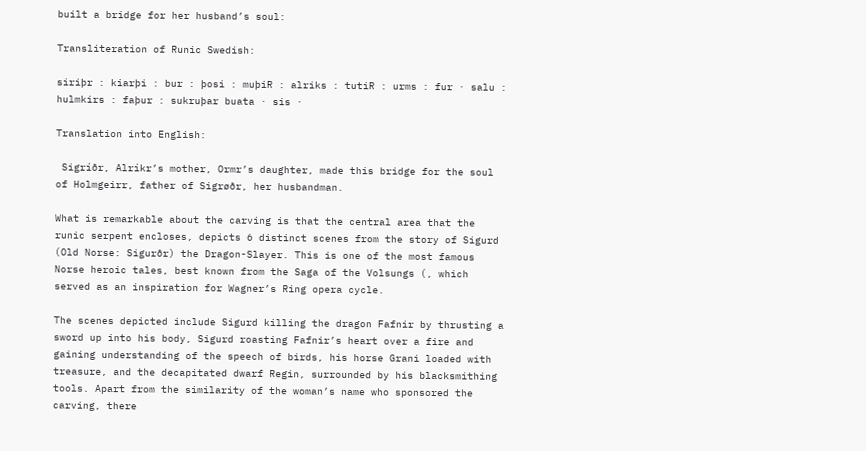built a bridge for her husband’s soul:

Transliteration of Runic Swedish:

siriþr : kiarþi : bur : þosi : muþiR : alriks : tutiR : urms : fur · salu : hulmkirs : faþur : sukruþar buata · sis ·

Translation into English:

 Sigríðr, Alríkr’s mother, Ormr’s daughter, made this bridge for the soul of Holmgeirr, father of Sigrøðr, her husbandman.

What is remarkable about the carving is that the central area that the runic serpent encloses, depicts 6 distinct scenes from the story of Sigurd (Old Norse: Sigurðr) the Dragon-Slayer. This is one of the most famous Norse heroic tales, best known from the Saga of the Volsungs (, which served as an inspiration for Wagner’s Ring opera cycle.

The scenes depicted include Sigurd killing the dragon Fafnir by thrusting a sword up into his body, Sigurd roasting Fafnir’s heart over a fire and gaining understanding of the speech of birds, his horse Grani loaded with treasure, and the decapitated dwarf Regin, surrounded by his blacksmithing tools. Apart from the similarity of the woman’s name who sponsored the carving, there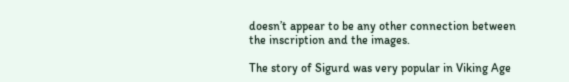doesn’t appear to be any other connection between the inscription and the images.

The story of Sigurd was very popular in Viking Age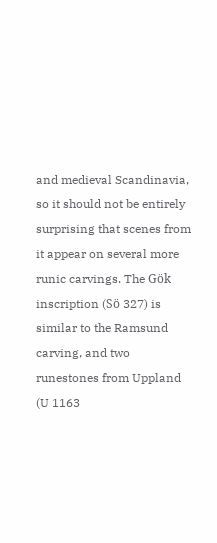and medieval Scandinavia, so it should not be entirely surprising that scenes from it appear on several more runic carvings. The Gök inscription (Sö 327) is similar to the Ramsund carving, and two runestones from Uppland (U 1163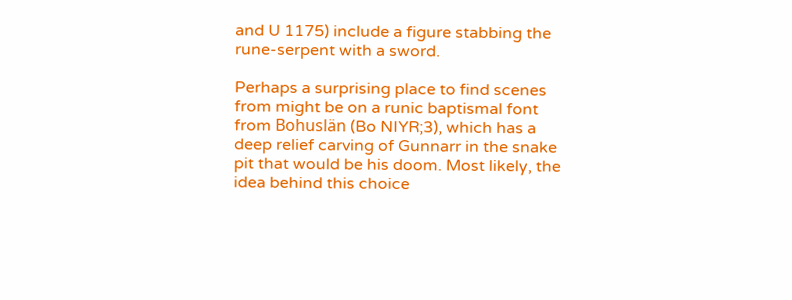and U 1175) include a figure stabbing the rune-serpent with a sword.

Perhaps a surprising place to find scenes from might be on a runic baptismal font from Bohuslän (Bo NIYR;3), which has a deep relief carving of Gunnarr in the snake pit that would be his doom. Most likely, the idea behind this choice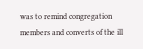was to remind congregation members and converts of the ill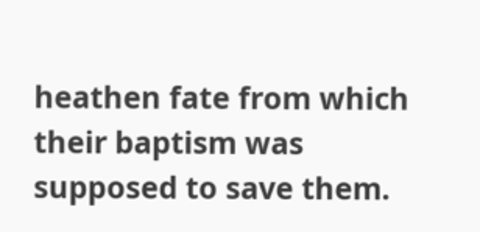heathen fate from which their baptism was supposed to save them.